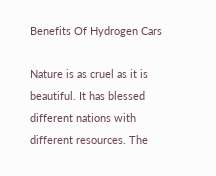Benefits Of Hydrogen Cars

Nature is as cruel as it is beautiful. It has blessed different nations with different resources. The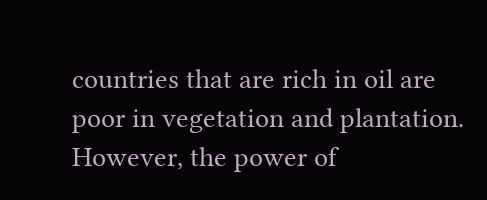countries that are rich in oil are poor in vegetation and plantation. However, the power of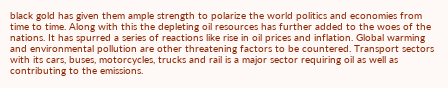black gold has given them ample strength to polarize the world politics and economies from time to time. Along with this the depleting oil resources has further added to the woes of the nations. It has spurred a series of reactions like rise in oil prices and inflation. Global warming and environmental pollution are other threatening factors to be countered. Transport sectors with its cars, buses, motorcycles, trucks and rail is a major sector requiring oil as well as contributing to the emissions.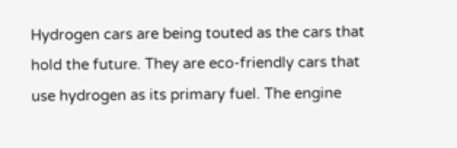Hydrogen cars are being touted as the cars that hold the future. They are eco-friendly cars that use hydrogen as its primary fuel. The engine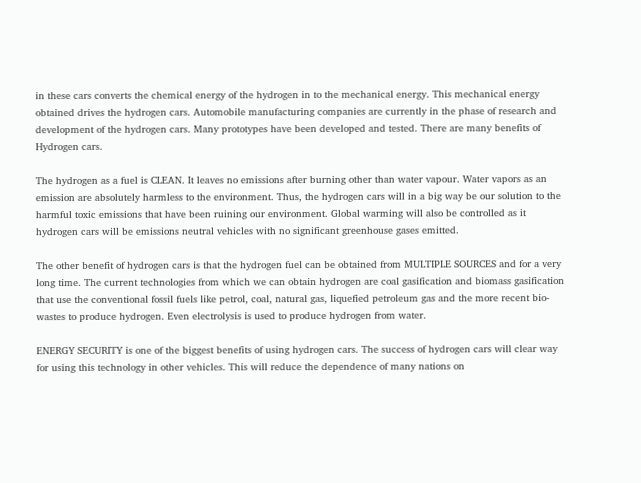in these cars converts the chemical energy of the hydrogen in to the mechanical energy. This mechanical energy obtained drives the hydrogen cars. Automobile manufacturing companies are currently in the phase of research and development of the hydrogen cars. Many prototypes have been developed and tested. There are many benefits of Hydrogen cars.

The hydrogen as a fuel is CLEAN. It leaves no emissions after burning other than water vapour. Water vapors as an emission are absolutely harmless to the environment. Thus, the hydrogen cars will in a big way be our solution to the harmful toxic emissions that have been ruining our environment. Global warming will also be controlled as it hydrogen cars will be emissions neutral vehicles with no significant greenhouse gases emitted.

The other benefit of hydrogen cars is that the hydrogen fuel can be obtained from MULTIPLE SOURCES and for a very long time. The current technologies from which we can obtain hydrogen are coal gasification and biomass gasification that use the conventional fossil fuels like petrol, coal, natural gas, liquefied petroleum gas and the more recent bio-wastes to produce hydrogen. Even electrolysis is used to produce hydrogen from water.

ENERGY SECURITY is one of the biggest benefits of using hydrogen cars. The success of hydrogen cars will clear way for using this technology in other vehicles. This will reduce the dependence of many nations on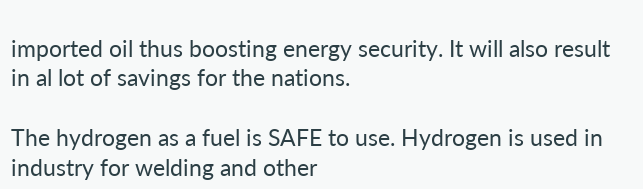imported oil thus boosting energy security. It will also result in al lot of savings for the nations.

The hydrogen as a fuel is SAFE to use. Hydrogen is used in industry for welding and other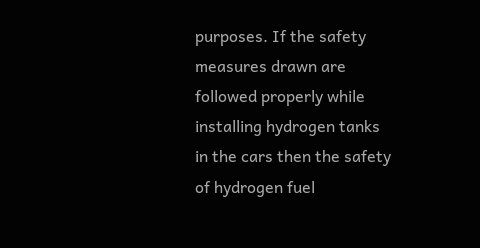purposes. If the safety measures drawn are followed properly while installing hydrogen tanks in the cars then the safety of hydrogen fuel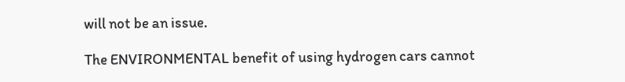will not be an issue.

The ENVIRONMENTAL benefit of using hydrogen cars cannot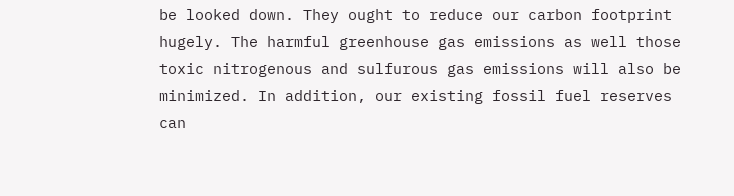be looked down. They ought to reduce our carbon footprint hugely. The harmful greenhouse gas emissions as well those toxic nitrogenous and sulfurous gas emissions will also be minimized. In addition, our existing fossil fuel reserves can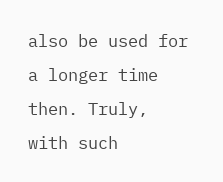also be used for a longer time then. Truly, with such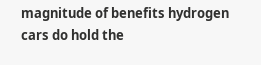magnitude of benefits hydrogen cars do hold the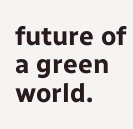future of a green world.